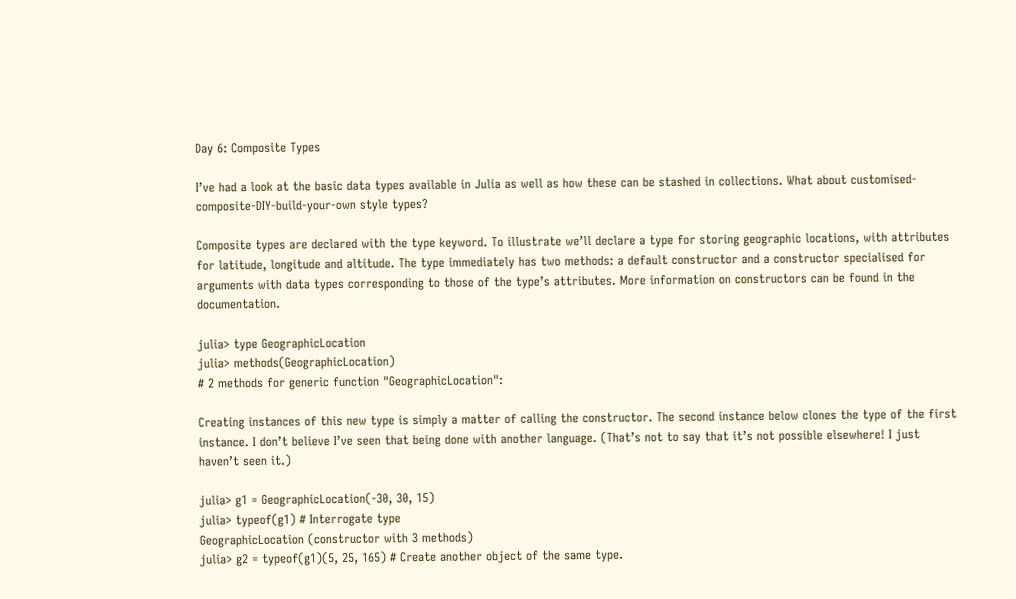Day 6: Composite Types

I’ve had a look at the basic data types available in Julia as well as how these can be stashed in collections. What about customised-composite-DIY-build-your-own style types?

Composite types are declared with the type keyword. To illustrate we’ll declare a type for storing geographic locations, with attributes for latitude, longitude and altitude. The type immediately has two methods: a default constructor and a constructor specialised for arguments with data types corresponding to those of the type’s attributes. More information on constructors can be found in the documentation.

julia> type GeographicLocation
julia> methods(GeographicLocation)
# 2 methods for generic function "GeographicLocation":

Creating instances of this new type is simply a matter of calling the constructor. The second instance below clones the type of the first instance. I don’t believe I’ve seen that being done with another language. (That’s not to say that it’s not possible elsewhere! I just haven’t seen it.)

julia> g1 = GeographicLocation(-30, 30, 15)
julia> typeof(g1) # Interrogate type
GeographicLocation (constructor with 3 methods)
julia> g2 = typeof(g1)(5, 25, 165) # Create another object of the same type.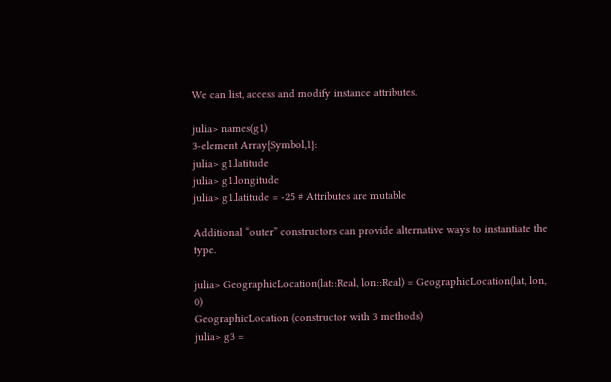We can list, access and modify instance attributes.

julia> names(g1)
3-element Array{Symbol,1}:
julia> g1.latitude
julia> g1.longitude
julia> g1.latitude = -25 # Attributes are mutable

Additional “outer” constructors can provide alternative ways to instantiate the type.

julia> GeographicLocation(lat::Real, lon::Real) = GeographicLocation(lat, lon, 0)
GeographicLocation (constructor with 3 methods)
julia> g3 =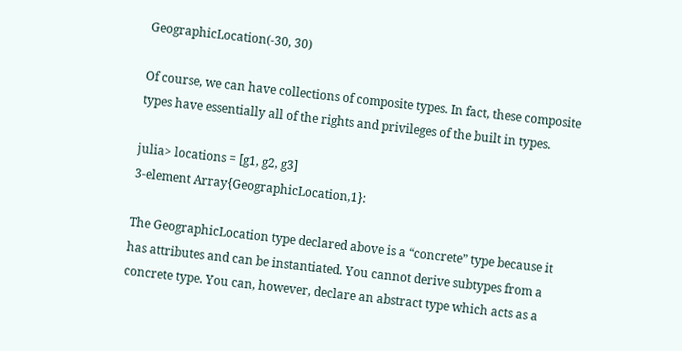GeographicLocation(-30, 30)

Of course, we can have collections of composite types. In fact, these composite types have essentially all of the rights and privileges of the built in types.

julia> locations = [g1, g2, g3]
3-element Array{GeographicLocation,1}:

The GeographicLocation type declared above is a “concrete” type because it has attributes and can be instantiated. You cannot derive subtypes from a concrete type. You can, however, declare an abstract type which acts as a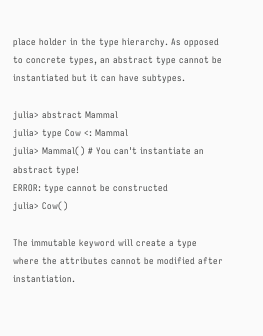place holder in the type hierarchy. As opposed to concrete types, an abstract type cannot be instantiated but it can have subtypes.

julia> abstract Mammal
julia> type Cow <: Mammal
julia> Mammal() # You can't instantiate an abstract type!
ERROR: type cannot be constructed
julia> Cow()

The immutable keyword will create a type where the attributes cannot be modified after instantiation.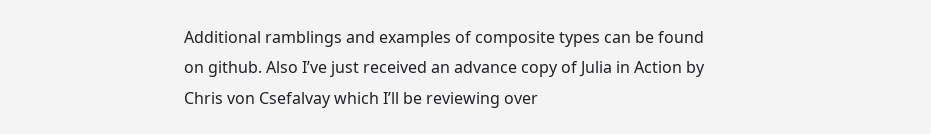Additional ramblings and examples of composite types can be found on github. Also I’ve just received an advance copy of Julia in Action by Chris von Csefalvay which I’ll be reviewing over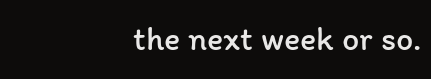the next week or so.